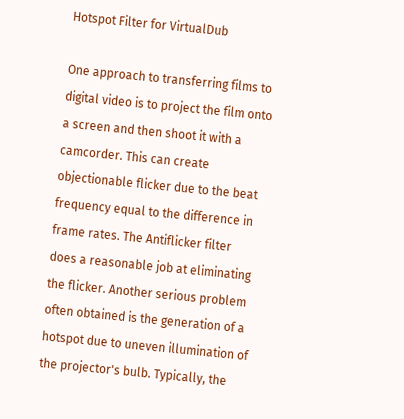Hotspot Filter for VirtualDub

One approach to transferring films to digital video is to project the film onto a screen and then shoot it with a camcorder. This can create objectionable flicker due to the beat frequency equal to the difference in frame rates. The Antiflicker filter does a reasonable job at eliminating the flicker. Another serious problem often obtained is the generation of a hotspot due to uneven illumination of the projector's bulb. Typically, the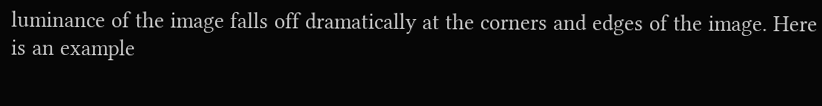luminance of the image falls off dramatically at the corners and edges of the image. Here is an example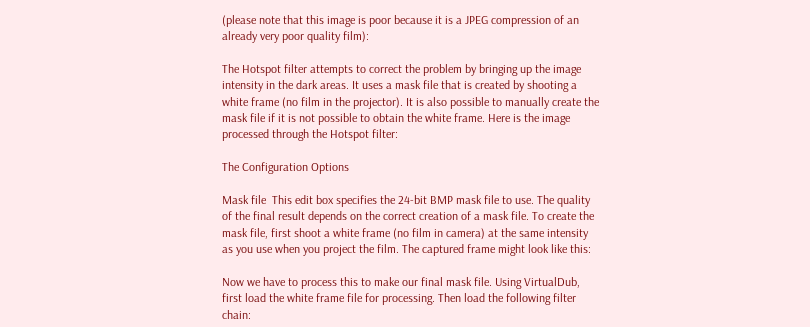(please note that this image is poor because it is a JPEG compression of an already very poor quality film):

The Hotspot filter attempts to correct the problem by bringing up the image intensity in the dark areas. It uses a mask file that is created by shooting a white frame (no film in the projector). It is also possible to manually create the mask file if it is not possible to obtain the white frame. Here is the image processed through the Hotspot filter:

The Configuration Options

Mask file  This edit box specifies the 24-bit BMP mask file to use. The quality of the final result depends on the correct creation of a mask file. To create the mask file, first shoot a white frame (no film in camera) at the same intensity as you use when you project the film. The captured frame might look like this:

Now we have to process this to make our final mask file. Using VirtualDub, first load the white frame file for processing. Then load the following filter chain: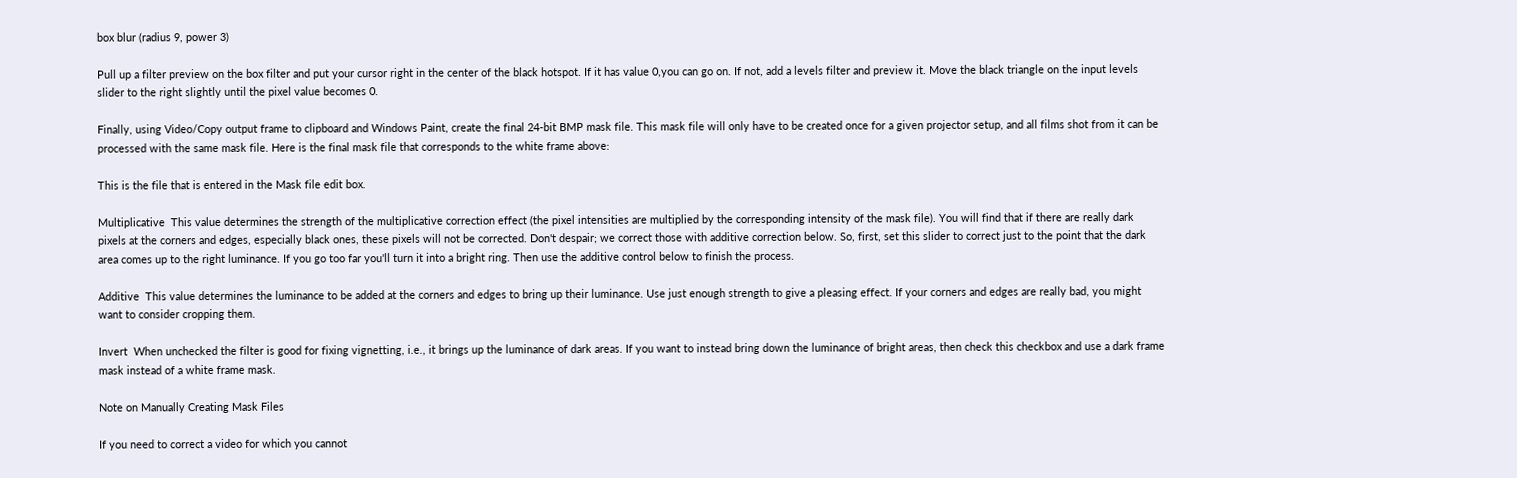box blur (radius 9, power 3)

Pull up a filter preview on the box filter and put your cursor right in the center of the black hotspot. If it has value 0,you can go on. If not, add a levels filter and preview it. Move the black triangle on the input levels slider to the right slightly until the pixel value becomes 0.

Finally, using Video/Copy output frame to clipboard and Windows Paint, create the final 24-bit BMP mask file. This mask file will only have to be created once for a given projector setup, and all films shot from it can be processed with the same mask file. Here is the final mask file that corresponds to the white frame above:

This is the file that is entered in the Mask file edit box.

Multiplicative  This value determines the strength of the multiplicative correction effect (the pixel intensities are multiplied by the corresponding intensity of the mask file). You will find that if there are really dark pixels at the corners and edges, especially black ones, these pixels will not be corrected. Don't despair; we correct those with additive correction below. So, first, set this slider to correct just to the point that the dark area comes up to the right luminance. If you go too far you'll turn it into a bright ring. Then use the additive control below to finish the process.

Additive  This value determines the luminance to be added at the corners and edges to bring up their luminance. Use just enough strength to give a pleasing effect. If your corners and edges are really bad, you might want to consider cropping them.

Invert  When unchecked the filter is good for fixing vignetting, i.e., it brings up the luminance of dark areas. If you want to instead bring down the luminance of bright areas, then check this checkbox and use a dark frame mask instead of a white frame mask.

Note on Manually Creating Mask Files

If you need to correct a video for which you cannot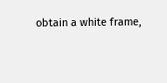obtain a white frame,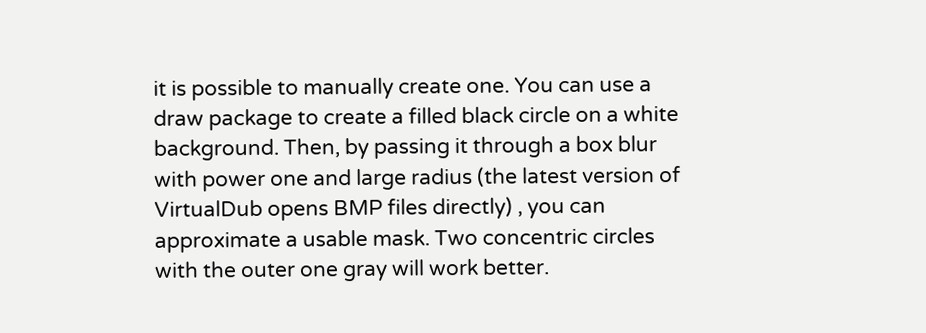it is possible to manually create one. You can use a draw package to create a filled black circle on a white background. Then, by passing it through a box blur with power one and large radius (the latest version of VirtualDub opens BMP files directly) , you can approximate a usable mask. Two concentric circles with the outer one gray will work better.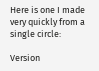Here is one I made very quickly from a single circle:

Version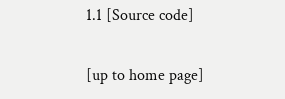1.1 [Source code]

[up to home page]